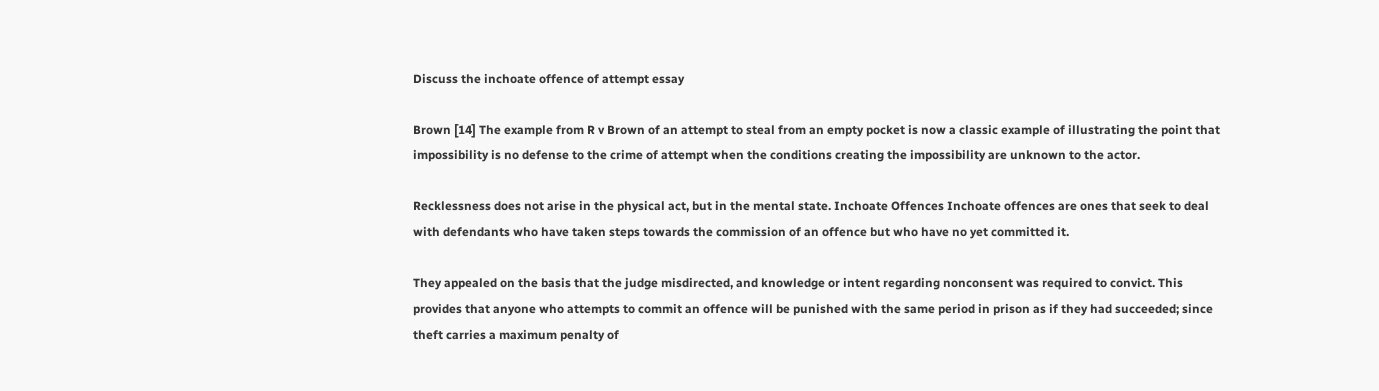Discuss the inchoate offence of attempt essay

Brown [14] The example from R v Brown of an attempt to steal from an empty pocket is now a classic example of illustrating the point that impossibility is no defense to the crime of attempt when the conditions creating the impossibility are unknown to the actor.

Recklessness does not arise in the physical act, but in the mental state. Inchoate Offences Inchoate offences are ones that seek to deal with defendants who have taken steps towards the commission of an offence but who have no yet committed it.

They appealed on the basis that the judge misdirected, and knowledge or intent regarding nonconsent was required to convict. This provides that anyone who attempts to commit an offence will be punished with the same period in prison as if they had succeeded; since theft carries a maximum penalty of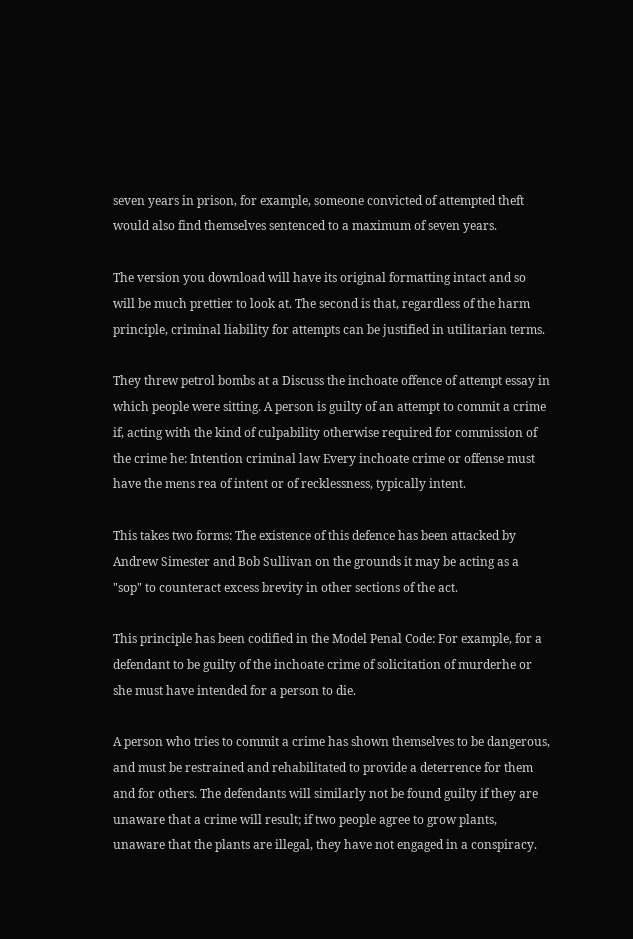seven years in prison, for example, someone convicted of attempted theft would also find themselves sentenced to a maximum of seven years.

The version you download will have its original formatting intact and so will be much prettier to look at. The second is that, regardless of the harm principle, criminal liability for attempts can be justified in utilitarian terms.

They threw petrol bombs at a Discuss the inchoate offence of attempt essay in which people were sitting. A person is guilty of an attempt to commit a crime if, acting with the kind of culpability otherwise required for commission of the crime he: Intention criminal law Every inchoate crime or offense must have the mens rea of intent or of recklessness, typically intent.

This takes two forms: The existence of this defence has been attacked by Andrew Simester and Bob Sullivan on the grounds it may be acting as a "sop" to counteract excess brevity in other sections of the act.

This principle has been codified in the Model Penal Code: For example, for a defendant to be guilty of the inchoate crime of solicitation of murderhe or she must have intended for a person to die.

A person who tries to commit a crime has shown themselves to be dangerous, and must be restrained and rehabilitated to provide a deterrence for them and for others. The defendants will similarly not be found guilty if they are unaware that a crime will result; if two people agree to grow plants, unaware that the plants are illegal, they have not engaged in a conspiracy.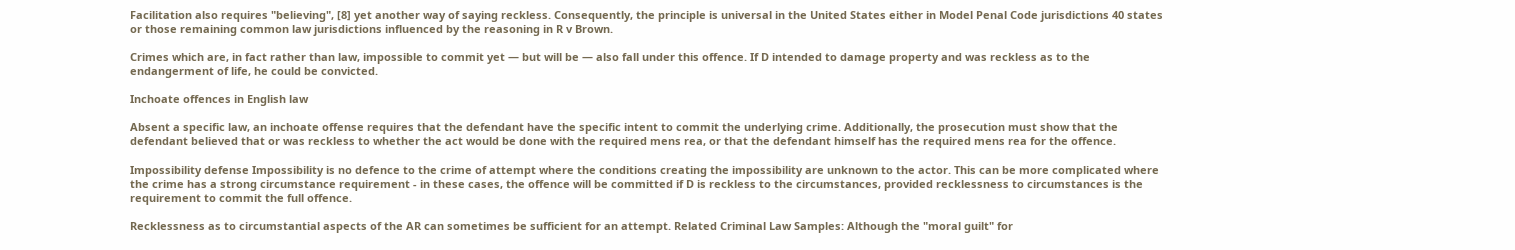Facilitation also requires "believing", [8] yet another way of saying reckless. Consequently, the principle is universal in the United States either in Model Penal Code jurisdictions 40 states or those remaining common law jurisdictions influenced by the reasoning in R v Brown.

Crimes which are, in fact rather than law, impossible to commit yet — but will be — also fall under this offence. If D intended to damage property and was reckless as to the endangerment of life, he could be convicted.

Inchoate offences in English law

Absent a specific law, an inchoate offense requires that the defendant have the specific intent to commit the underlying crime. Additionally, the prosecution must show that the defendant believed that or was reckless to whether the act would be done with the required mens rea, or that the defendant himself has the required mens rea for the offence.

Impossibility defense Impossibility is no defence to the crime of attempt where the conditions creating the impossibility are unknown to the actor. This can be more complicated where the crime has a strong circumstance requirement - in these cases, the offence will be committed if D is reckless to the circumstances, provided recklessness to circumstances is the requirement to commit the full offence.

Recklessness as to circumstantial aspects of the AR can sometimes be sufficient for an attempt. Related Criminal Law Samples: Although the "moral guilt" for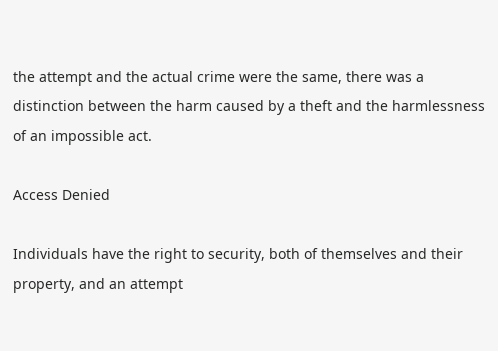the attempt and the actual crime were the same, there was a distinction between the harm caused by a theft and the harmlessness of an impossible act.

Access Denied

Individuals have the right to security, both of themselves and their property, and an attempt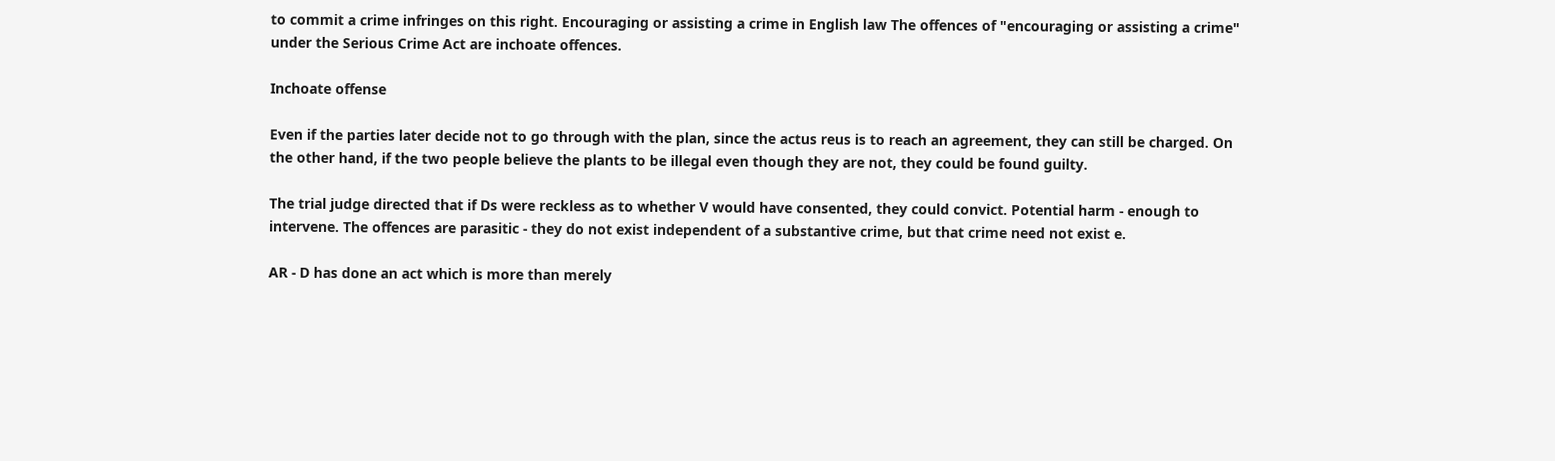to commit a crime infringes on this right. Encouraging or assisting a crime in English law The offences of "encouraging or assisting a crime" under the Serious Crime Act are inchoate offences.

Inchoate offense

Even if the parties later decide not to go through with the plan, since the actus reus is to reach an agreement, they can still be charged. On the other hand, if the two people believe the plants to be illegal even though they are not, they could be found guilty.

The trial judge directed that if Ds were reckless as to whether V would have consented, they could convict. Potential harm - enough to intervene. The offences are parasitic - they do not exist independent of a substantive crime, but that crime need not exist e.

AR - D has done an act which is more than merely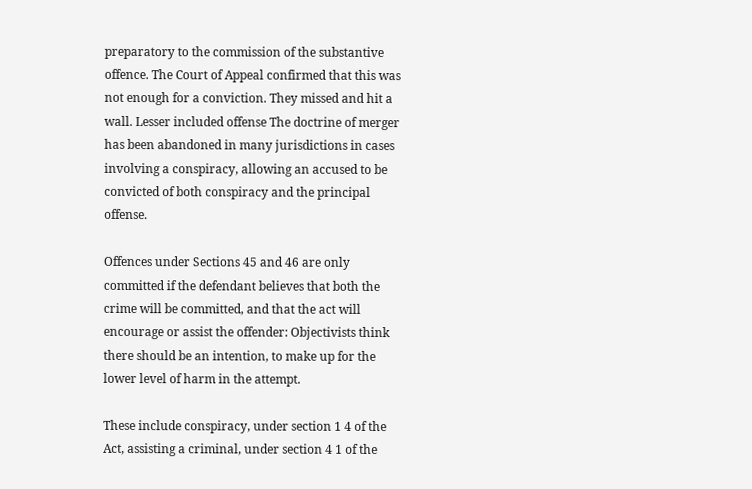preparatory to the commission of the substantive offence. The Court of Appeal confirmed that this was not enough for a conviction. They missed and hit a wall. Lesser included offense The doctrine of merger has been abandoned in many jurisdictions in cases involving a conspiracy, allowing an accused to be convicted of both conspiracy and the principal offense.

Offences under Sections 45 and 46 are only committed if the defendant believes that both the crime will be committed, and that the act will encourage or assist the offender: Objectivists think there should be an intention, to make up for the lower level of harm in the attempt.

These include conspiracy, under section 1 4 of the Act, assisting a criminal, under section 4 1 of the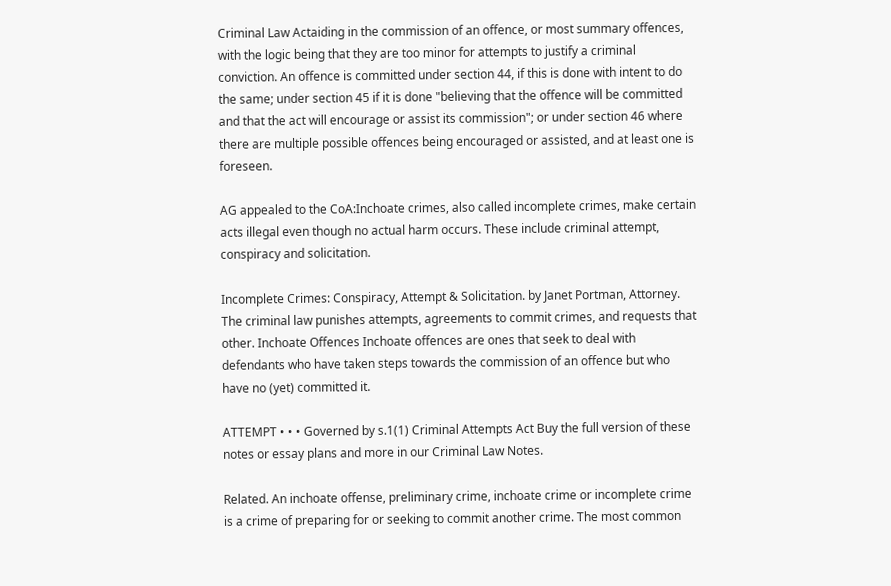Criminal Law Actaiding in the commission of an offence, or most summary offences, with the logic being that they are too minor for attempts to justify a criminal conviction. An offence is committed under section 44, if this is done with intent to do the same; under section 45 if it is done "believing that the offence will be committed and that the act will encourage or assist its commission"; or under section 46 where there are multiple possible offences being encouraged or assisted, and at least one is foreseen.

AG appealed to the CoA:Inchoate crimes, also called incomplete crimes, make certain acts illegal even though no actual harm occurs. These include criminal attempt, conspiracy and solicitation.

Incomplete Crimes: Conspiracy, Attempt & Solicitation. by Janet Portman, Attorney. The criminal law punishes attempts, agreements to commit crimes, and requests that other. Inchoate Offences Inchoate offences are ones that seek to deal with defendants who have taken steps towards the commission of an offence but who have no (yet) committed it.

ATTEMPT • • • Governed by s.1(1) Criminal Attempts Act Buy the full version of these notes or essay plans and more in our Criminal Law Notes.

Related. An inchoate offense, preliminary crime, inchoate crime or incomplete crime is a crime of preparing for or seeking to commit another crime. The most common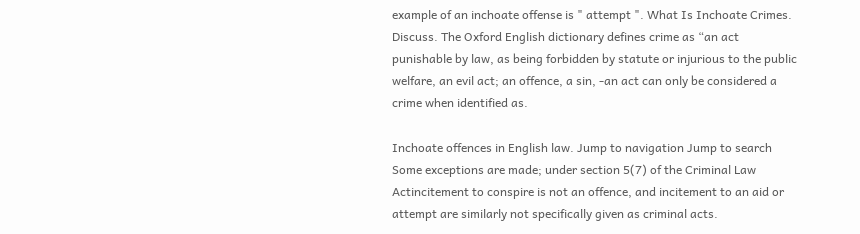example of an inchoate offense is " attempt ". What Is Inchoate Crimes. Discuss. The Oxford English dictionary defines crime as “an act punishable by law, as being forbidden by statute or injurious to the public welfare, an evil act; an offence, a sin, -an act can only be considered a crime when identified as.

Inchoate offences in English law. Jump to navigation Jump to search Some exceptions are made; under section 5(7) of the Criminal Law Actincitement to conspire is not an offence, and incitement to an aid or attempt are similarly not specifically given as criminal acts.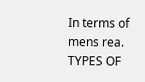In terms of mens rea. TYPES OF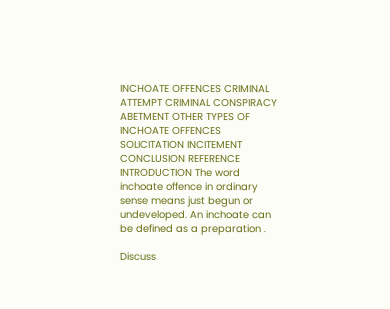INCHOATE OFFENCES CRIMINAL ATTEMPT CRIMINAL CONSPIRACY ABETMENT OTHER TYPES OF INCHOATE OFFENCES SOLICITATION INCITEMENT CONCLUSION REFERENCE INTRODUCTION The word inchoate offence in ordinary sense means just begun or undeveloped. An inchoate can be defined as a preparation .

Discuss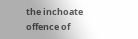the inchoate offence of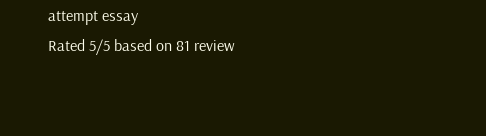attempt essay
Rated 5/5 based on 81 review